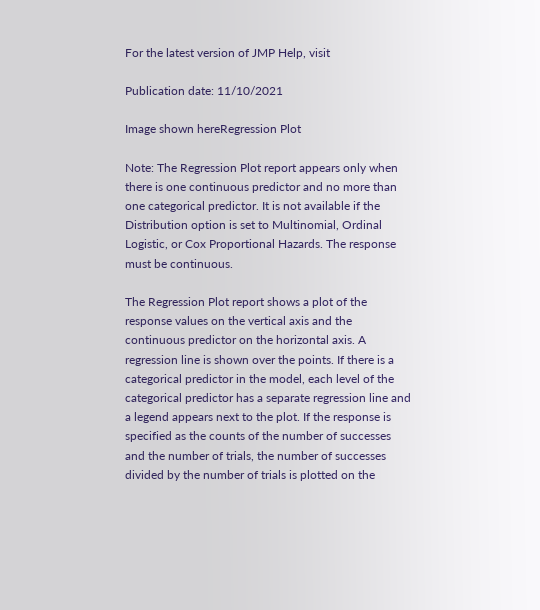For the latest version of JMP Help, visit

Publication date: 11/10/2021

Image shown hereRegression Plot

Note: The Regression Plot report appears only when there is one continuous predictor and no more than one categorical predictor. It is not available if the Distribution option is set to Multinomial, Ordinal Logistic, or Cox Proportional Hazards. The response must be continuous.

The Regression Plot report shows a plot of the response values on the vertical axis and the continuous predictor on the horizontal axis. A regression line is shown over the points. If there is a categorical predictor in the model, each level of the categorical predictor has a separate regression line and a legend appears next to the plot. If the response is specified as the counts of the number of successes and the number of trials, the number of successes divided by the number of trials is plotted on the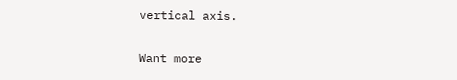vertical axis.

Want more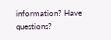information? Have questions?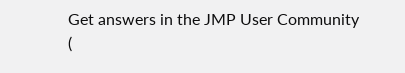Get answers in the JMP User Community (